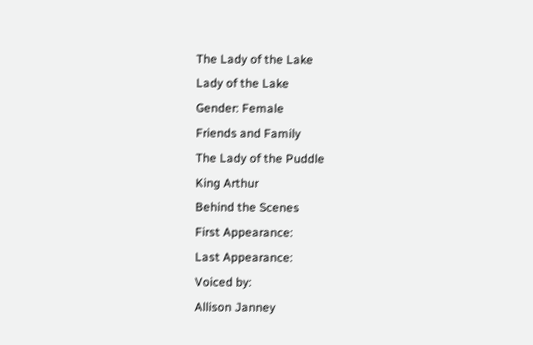The Lady of the Lake
Lady of the Lake
Gender: Female
Friends and Family
The Lady of the Puddle
King Arthur
Behind the Scenes
First Appearance:
Last Appearance:
Voiced by:
Allison Janney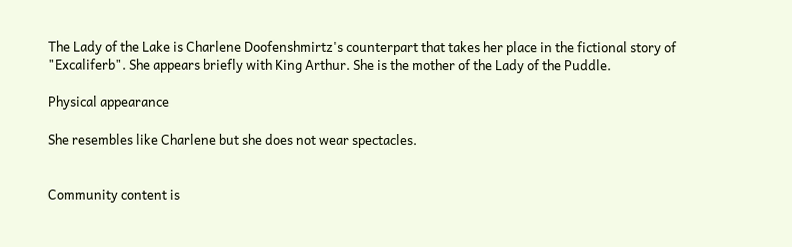The Lady of the Lake is Charlene Doofenshmirtz's counterpart that takes her place in the fictional story of "Excaliferb". She appears briefly with King Arthur. She is the mother of the Lady of the Puddle.

Physical appearance

She resembles like Charlene but she does not wear spectacles.


Community content is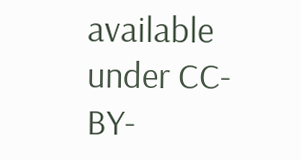available under CC-BY-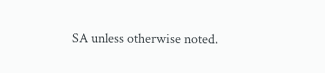SA unless otherwise noted.